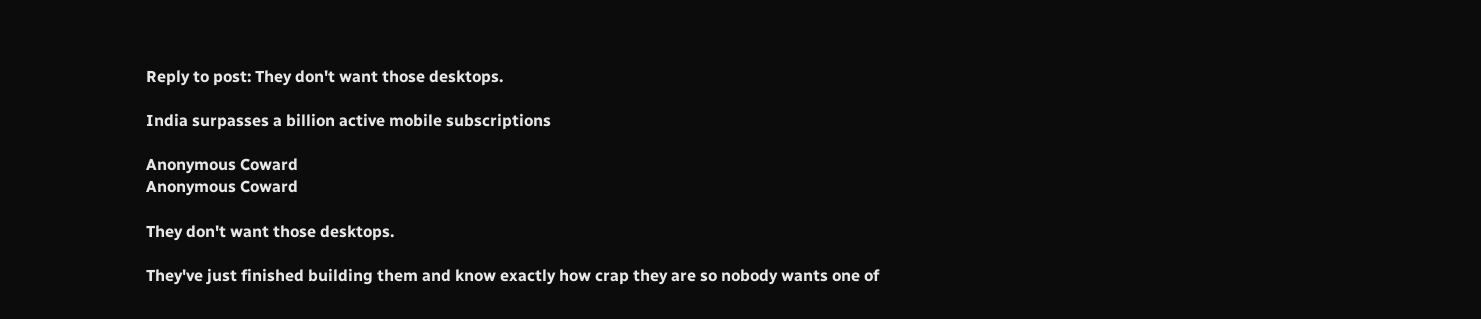Reply to post: They don't want those desktops.

India surpasses a billion active mobile subscriptions

Anonymous Coward
Anonymous Coward

They don't want those desktops.

They've just finished building them and know exactly how crap they are so nobody wants one of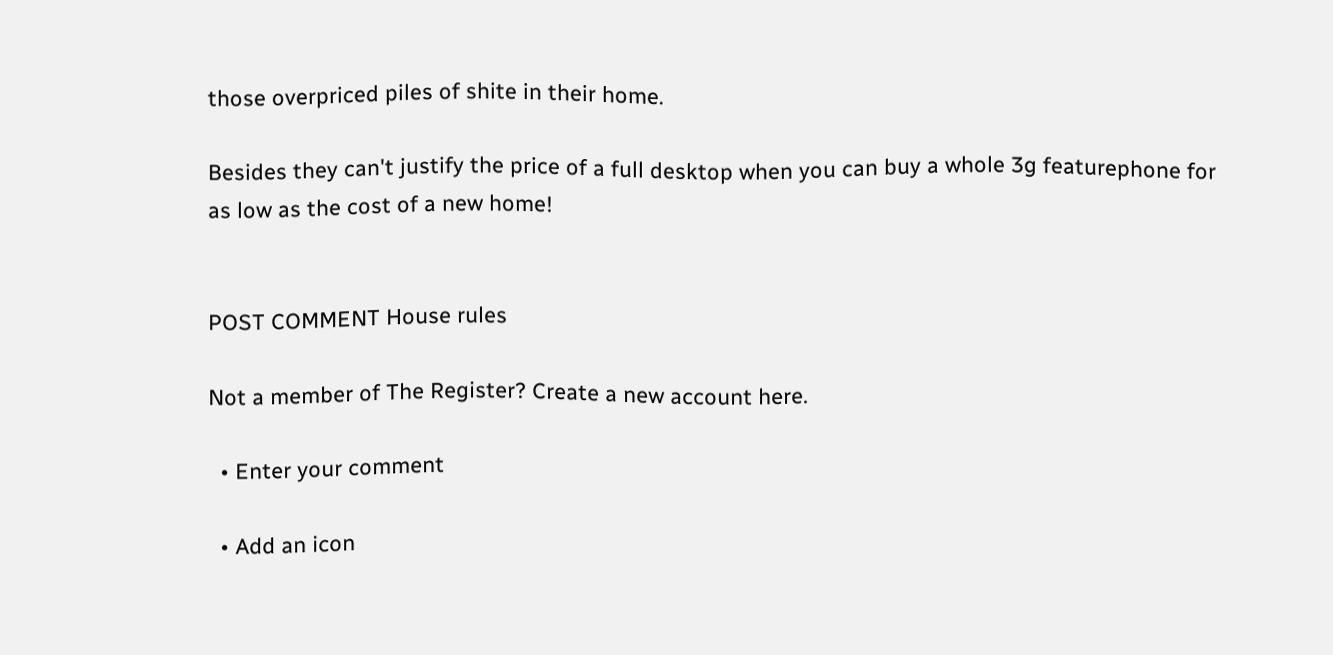those overpriced piles of shite in their home.

Besides they can't justify the price of a full desktop when you can buy a whole 3g featurephone for as low as the cost of a new home!


POST COMMENT House rules

Not a member of The Register? Create a new account here.

  • Enter your comment

  • Add an icon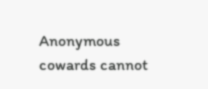Anonymous cowards cannot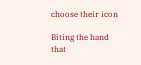choose their icon

Biting the hand that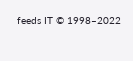feeds IT © 1998–2022